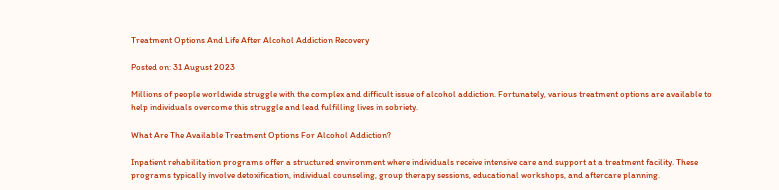Treatment Options And Life After Alcohol Addiction Recovery

Posted on: 31 August 2023

Millions of people worldwide struggle with the complex and difficult issue of alcohol addiction. Fortunately, various treatment options are available to help individuals overcome this struggle and lead fulfilling lives in sobriety.

What Are The Available Treatment Options For Alcohol Addiction?

Inpatient rehabilitation programs offer a structured environment where individuals receive intensive care and support at a treatment facility. These programs typically involve detoxification, individual counseling, group therapy sessions, educational workshops, and aftercare planning.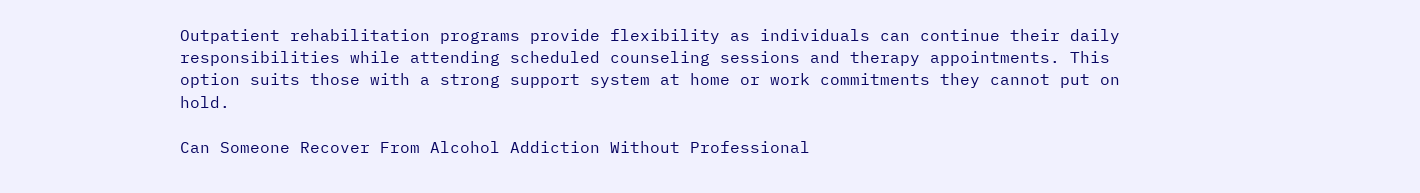Outpatient rehabilitation programs provide flexibility as individuals can continue their daily responsibilities while attending scheduled counseling sessions and therapy appointments. This option suits those with a strong support system at home or work commitments they cannot put on hold.

Can Someone Recover From Alcohol Addiction Without Professional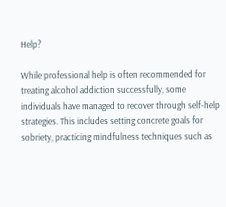Help?

While professional help is often recommended for treating alcohol addiction successfully, some individuals have managed to recover through self-help strategies. This includes setting concrete goals for sobriety, practicing mindfulness techniques such as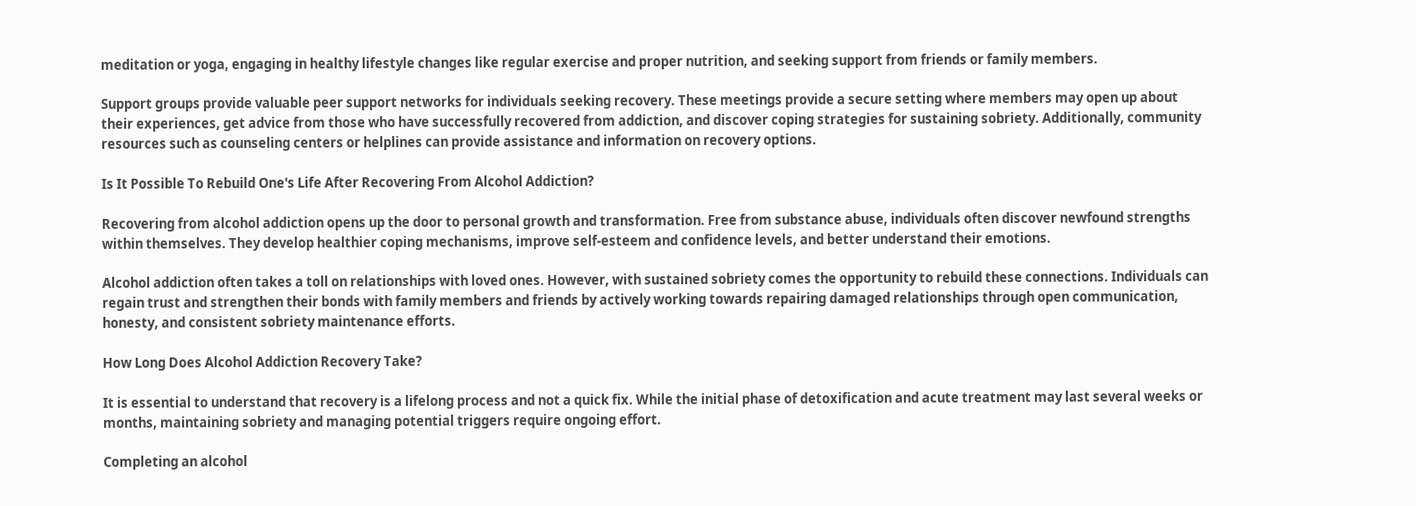meditation or yoga, engaging in healthy lifestyle changes like regular exercise and proper nutrition, and seeking support from friends or family members.

Support groups provide valuable peer support networks for individuals seeking recovery. These meetings provide a secure setting where members may open up about their experiences, get advice from those who have successfully recovered from addiction, and discover coping strategies for sustaining sobriety. Additionally, community resources such as counseling centers or helplines can provide assistance and information on recovery options.

Is It Possible To Rebuild One's Life After Recovering From Alcohol Addiction?

Recovering from alcohol addiction opens up the door to personal growth and transformation. Free from substance abuse, individuals often discover newfound strengths within themselves. They develop healthier coping mechanisms, improve self-esteem and confidence levels, and better understand their emotions.

Alcohol addiction often takes a toll on relationships with loved ones. However, with sustained sobriety comes the opportunity to rebuild these connections. Individuals can regain trust and strengthen their bonds with family members and friends by actively working towards repairing damaged relationships through open communication, honesty, and consistent sobriety maintenance efforts.

How Long Does Alcohol Addiction Recovery Take?

It is essential to understand that recovery is a lifelong process and not a quick fix. While the initial phase of detoxification and acute treatment may last several weeks or months, maintaining sobriety and managing potential triggers require ongoing effort.

Completing an alcohol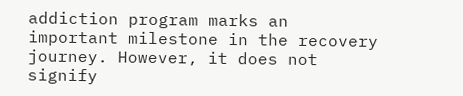addiction program marks an important milestone in the recovery journey. However, it does not signify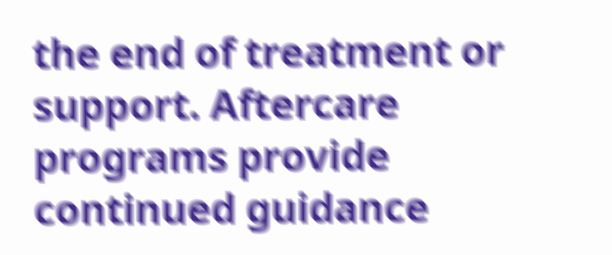the end of treatment or support. Aftercare programs provide continued guidance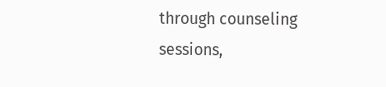through counseling sessions,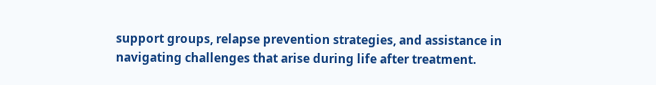support groups, relapse prevention strategies, and assistance in navigating challenges that arise during life after treatment.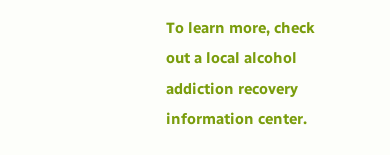To learn more, check out a local alcohol addiction recovery information center.